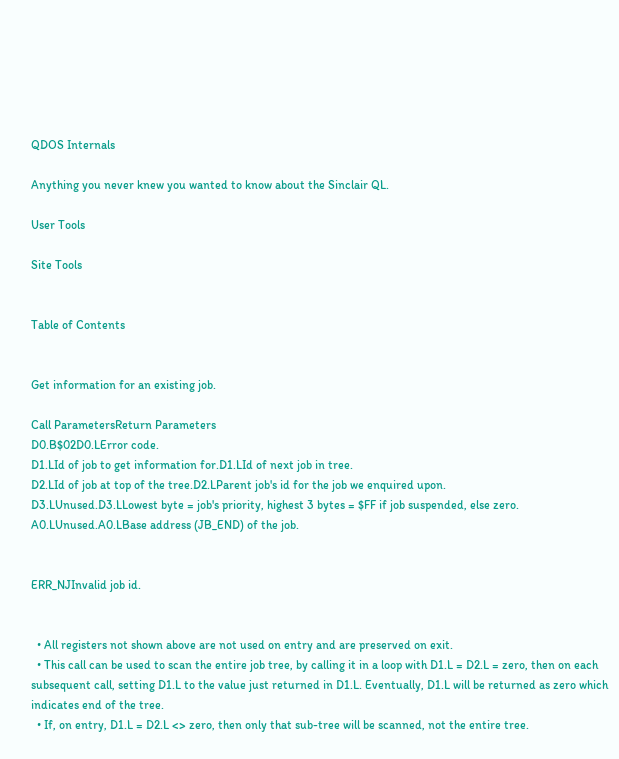QDOS Internals

Anything you never knew you wanted to know about the Sinclair QL.

User Tools

Site Tools


Table of Contents


Get information for an existing job.

Call ParametersReturn Parameters
D0.B$02D0.LError code.
D1.LId of job to get information for.D1.LId of next job in tree.
D2.LId of job at top of the tree.D2.LParent job's id for the job we enquired upon.
D3.LUnused.D3.LLowest byte = job's priority, highest 3 bytes = $FF if job suspended, else zero.
A0.LUnused.A0.LBase address (JB_END) of the job.


ERR_NJInvalid job id.


  • All registers not shown above are not used on entry and are preserved on exit.
  • This call can be used to scan the entire job tree, by calling it in a loop with D1.L = D2.L = zero, then on each subsequent call, setting D1.L to the value just returned in D1.L. Eventually, D1.L will be returned as zero which indicates end of the tree.
  • If, on entry, D1.L = D2.L <> zero, then only that sub-tree will be scanned, not the entire tree.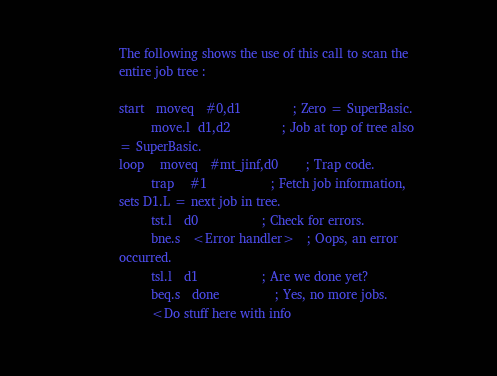The following shows the use of this call to scan the entire job tree :

start   moveq   #0,d1             ; Zero = SuperBasic.
        move.l  d1,d2             ; Job at top of tree also = SuperBasic.
loop    moveq   #mt_jinf,d0       ; Trap code.
        trap    #1                ; Fetch job information, sets D1.L = next job in tree.
        tst.l   d0                ; Check for errors.
        bne.s   <Error handler>   ; Oops, an error occurred.
        tsl.l   d1                ; Are we done yet?
        beq.s   done              ; Yes, no more jobs.
        <Do stuff here with info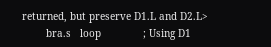returned, but preserve D1.L and D2.L>
        bra.s   loop              ; Using D1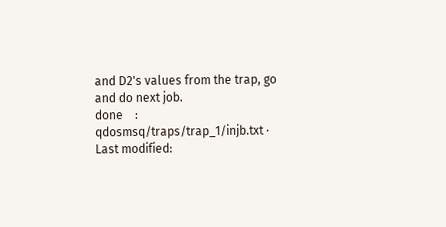and D2's values from the trap, go and do next job.
done    :
qdosmsq/traps/trap_1/injb.txt · Last modified: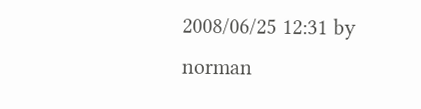2008/06/25 12:31 by norman